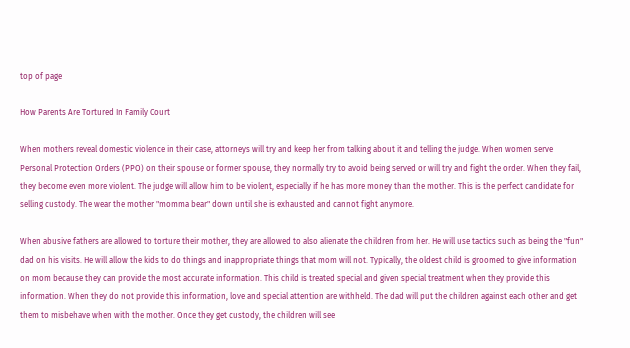top of page

How Parents Are Tortured In Family Court

When mothers reveal domestic violence in their case, attorneys will try and keep her from talking about it and telling the judge. When women serve Personal Protection Orders (PPO) on their spouse or former spouse, they normally try to avoid being served or will try and fight the order. When they fail, they become even more violent. The judge will allow him to be violent, especially if he has more money than the mother. This is the perfect candidate for selling custody. The wear the mother "momma bear" down until she is exhausted and cannot fight anymore.

When abusive fathers are allowed to torture their mother, they are allowed to also alienate the children from her. He will use tactics such as being the "fun" dad on his visits. He will allow the kids to do things and inappropriate things that mom will not. Typically, the oldest child is groomed to give information on mom because they can provide the most accurate information. This child is treated special and given special treatment when they provide this information. When they do not provide this information, love and special attention are withheld. The dad will put the children against each other and get them to misbehave when with the mother. Once they get custody, the children will see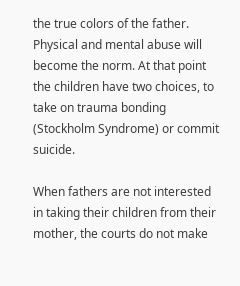the true colors of the father. Physical and mental abuse will become the norm. At that point the children have two choices, to take on trauma bonding (Stockholm Syndrome) or commit suicide.

When fathers are not interested in taking their children from their mother, the courts do not make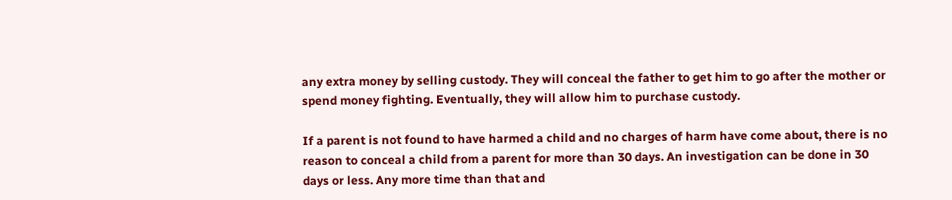any extra money by selling custody. They will conceal the father to get him to go after the mother or spend money fighting. Eventually, they will allow him to purchase custody.

If a parent is not found to have harmed a child and no charges of harm have come about, there is no reason to conceal a child from a parent for more than 30 days. An investigation can be done in 30 days or less. Any more time than that and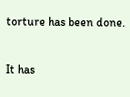torture has been done.

It has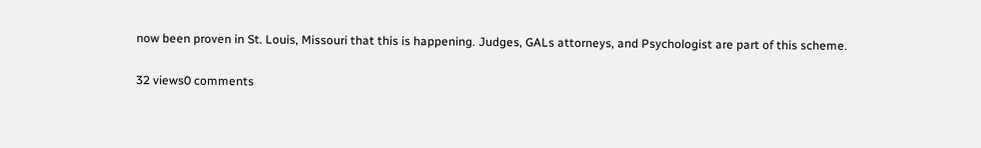now been proven in St. Louis, Missouri that this is happening. Judges, GALs attorneys, and Psychologist are part of this scheme.

32 views0 comments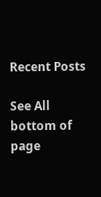Recent Posts

See All
bottom of page